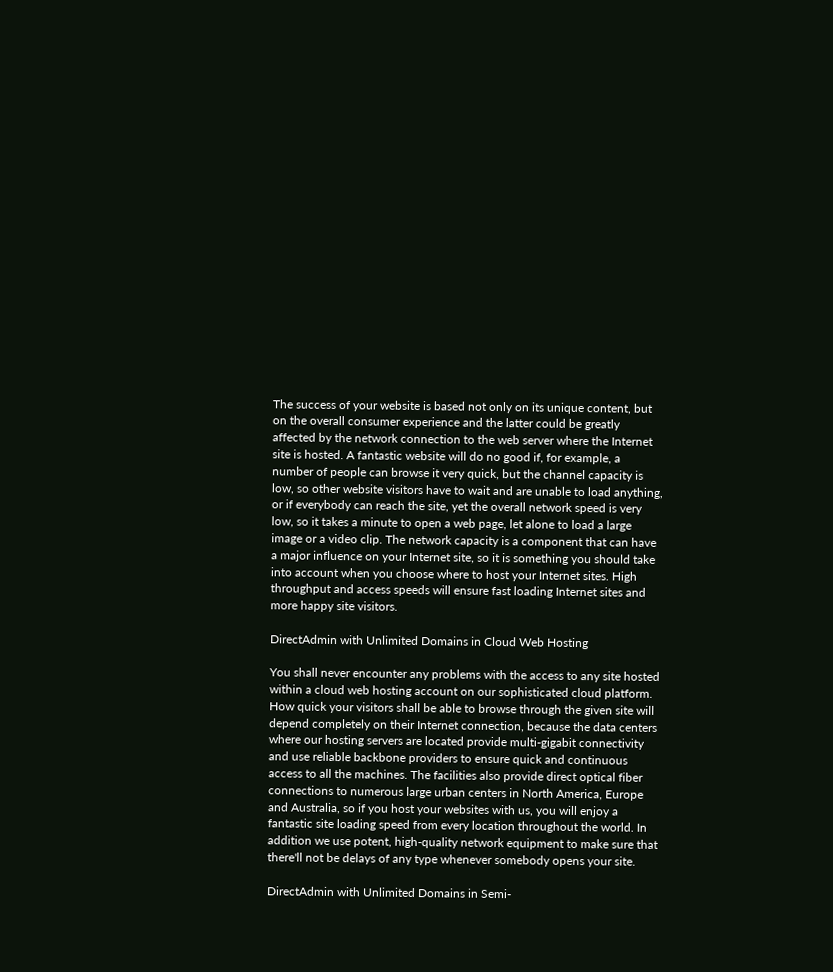The success of your website is based not only on its unique content, but on the overall consumer experience and the latter could be greatly affected by the network connection to the web server where the Internet site is hosted. A fantastic website will do no good if, for example, a number of people can browse it very quick, but the channel capacity is low, so other website visitors have to wait and are unable to load anything, or if everybody can reach the site, yet the overall network speed is very low, so it takes a minute to open a web page, let alone to load a large image or a video clip. The network capacity is a component that can have a major influence on your Internet site, so it is something you should take into account when you choose where to host your Internet sites. High throughput and access speeds will ensure fast loading Internet sites and more happy site visitors.

DirectAdmin with Unlimited Domains in Cloud Web Hosting

You shall never encounter any problems with the access to any site hosted within a cloud web hosting account on our sophisticated cloud platform. How quick your visitors shall be able to browse through the given site will depend completely on their Internet connection, because the data centers where our hosting servers are located provide multi-gigabit connectivity and use reliable backbone providers to ensure quick and continuous access to all the machines. The facilities also provide direct optical fiber connections to numerous large urban centers in North America, Europe and Australia, so if you host your websites with us, you will enjoy a fantastic site loading speed from every location throughout the world. In addition we use potent, high-quality network equipment to make sure that there'll not be delays of any type whenever somebody opens your site.

DirectAdmin with Unlimited Domains in Semi-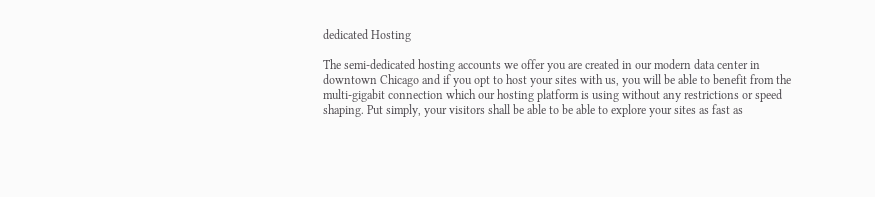dedicated Hosting

The semi-dedicated hosting accounts we offer you are created in our modern data center in downtown Chicago and if you opt to host your sites with us, you will be able to benefit from the multi-gigabit connection which our hosting platform is using without any restrictions or speed shaping. Put simply, your visitors shall be able to be able to explore your sites as fast as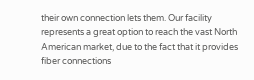their own connection lets them. Our facility represents a great option to reach the vast North American market, due to the fact that it provides fiber connections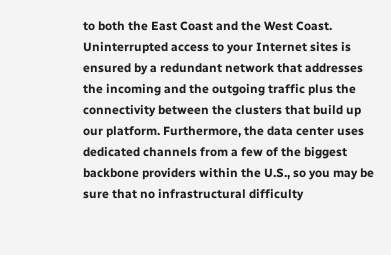to both the East Coast and the West Coast. Uninterrupted access to your Internet sites is ensured by a redundant network that addresses the incoming and the outgoing traffic plus the connectivity between the clusters that build up our platform. Furthermore, the data center uses dedicated channels from a few of the biggest backbone providers within the U.S., so you may be sure that no infrastructural difficulty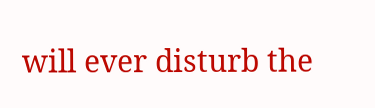will ever disturb the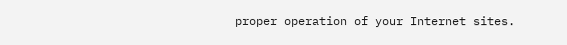proper operation of your Internet sites.